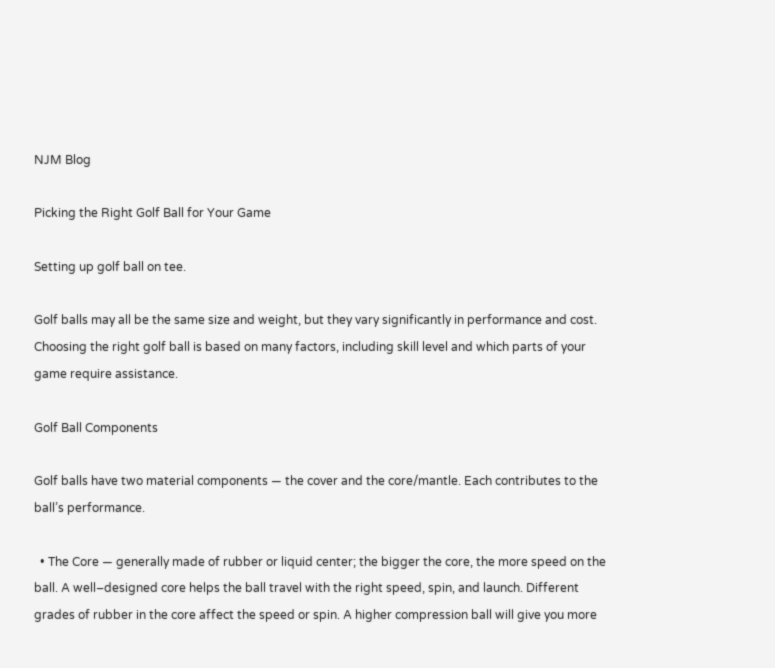NJM Blog

Picking the Right Golf Ball for Your Game

Setting up golf ball on tee.

Golf balls may all be the same size and weight, but they vary significantly in performance and cost. Choosing the right golf ball is based on many factors, including skill level and which parts of your game require assistance.

Golf Ball Components

Golf balls have two material components — the cover and the core/mantle. Each contributes to the ball’s performance.

  • The Core — generally made of rubber or liquid center; the bigger the core, the more speed on the ball. A well–designed core helps the ball travel with the right speed, spin, and launch. Different grades of rubber in the core affect the speed or spin. A higher compression ball will give you more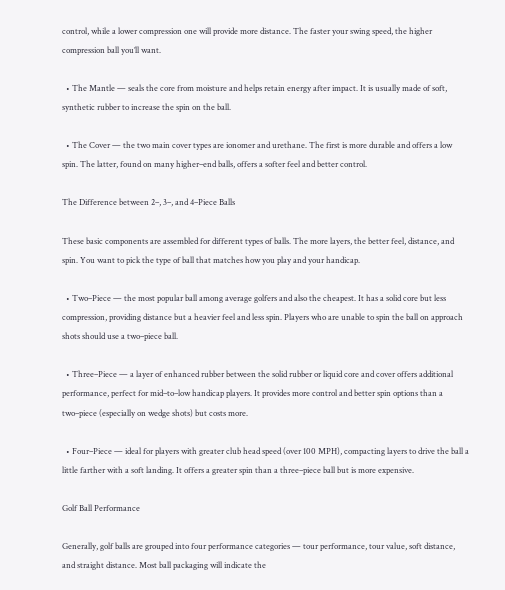control, while a lower compression one will provide more distance. The faster your swing speed, the higher compression ball you’ll want.

  • The Mantle — seals the core from moisture and helps retain energy after impact. It is usually made of soft, synthetic rubber to increase the spin on the ball.

  • The Cover — the two main cover types are ionomer and urethane. The first is more durable and offers a low spin. The latter, found on many higher–end balls, offers a softer feel and better control.

The Difference between 2–, 3–, and 4–Piece Balls

These basic components are assembled for different types of balls. The more layers, the better feel, distance, and spin. You want to pick the type of ball that matches how you play and your handicap.

  • Two–Piece — the most popular ball among average golfers and also the cheapest. It has a solid core but less compression, providing distance but a heavier feel and less spin. Players who are unable to spin the ball on approach shots should use a two–piece ball.

  • Three–Piece — a layer of enhanced rubber between the solid rubber or liquid core and cover offers additional performance, perfect for mid–to–low handicap players. It provides more control and better spin options than a two–piece (especially on wedge shots) but costs more.

  • Four–Piece — ideal for players with greater club head speed (over 100 MPH), compacting layers to drive the ball a little farther with a soft landing. It offers a greater spin than a three–piece ball but is more expensive.

Golf Ball Performance

Generally, golf balls are grouped into four performance categories — tour performance, tour value, soft distance, and straight distance. Most ball packaging will indicate the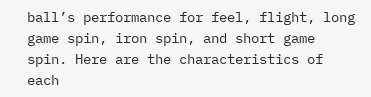ball’s performance for feel, flight, long game spin, iron spin, and short game spin. Here are the characteristics of each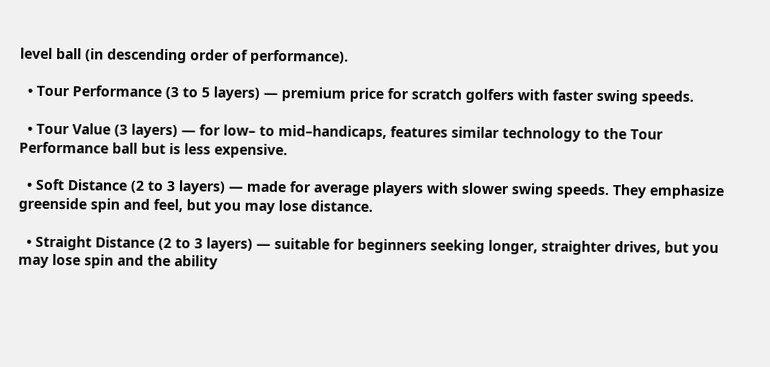level ball (in descending order of performance).

  • Tour Performance (3 to 5 layers) — premium price for scratch golfers with faster swing speeds.

  • Tour Value (3 layers) — for low– to mid–handicaps, features similar technology to the Tour Performance ball but is less expensive.

  • Soft Distance (2 to 3 layers) — made for average players with slower swing speeds. They emphasize greenside spin and feel, but you may lose distance.

  • Straight Distance (2 to 3 layers) — suitable for beginners seeking longer, straighter drives, but you may lose spin and the ability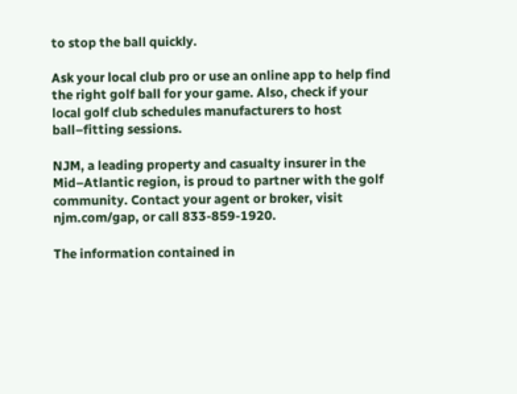to stop the ball quickly.

Ask your local club pro or use an online app to help find the right golf ball for your game. Also, check if your local golf club schedules manufacturers to host ball–fitting sessions.

NJM, a leading property and casualty insurer in the Mid–Atlantic region, is proud to partner with the golf community. Contact your agent or broker, visit njm.com/gap, or call 833-859-1920.

The information contained in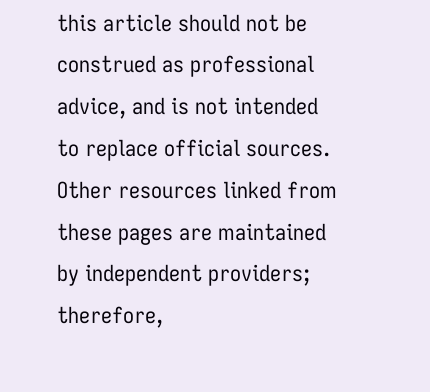this article should not be construed as professional advice, and is not intended to replace official sources. Other resources linked from these pages are maintained by independent providers; therefore,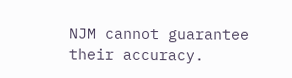NJM cannot guarantee their accuracy.